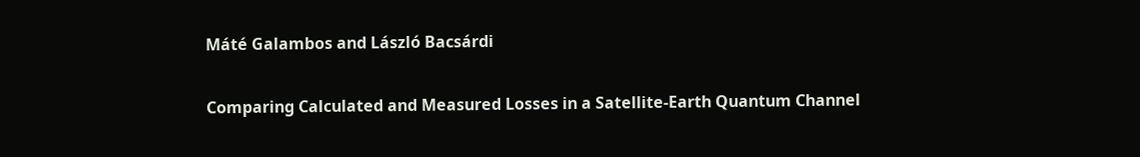Máté Galambos and László Bacsárdi

Comparing Calculated and Measured Losses in a Satellite-Earth Quantum Channel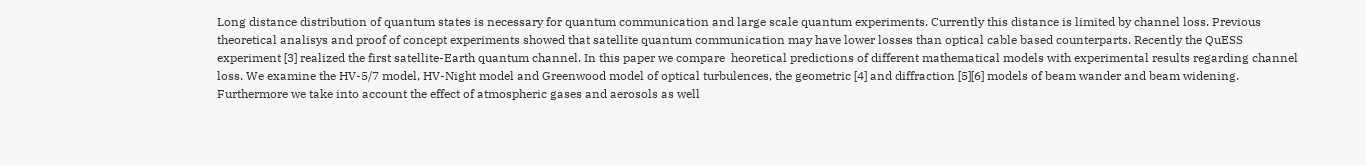Long distance distribution of quantum states is necessary for quantum communication and large scale quantum experiments. Currently this distance is limited by channel loss. Previous theoretical analisys and proof of concept experiments showed that satellite quantum communication may have lower losses than optical cable based counterparts. Recently the QuESS experiment [3] realized the first satellite-Earth quantum channel. In this paper we compare  heoretical predictions of different mathematical models with experimental results regarding channel loss. We examine the HV-5/7 model, HV-Night model and Greenwood model of optical turbulences, the geometric [4] and diffraction [5][6] models of beam wander and beam widening. Furthermore we take into account the effect of atmospheric gases and aerosols as well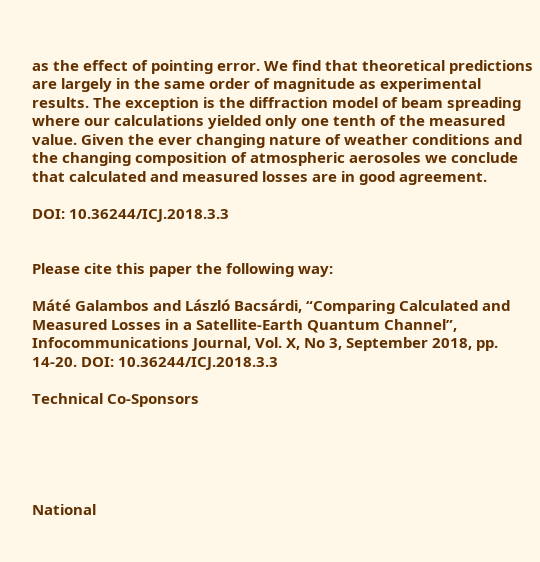as the effect of pointing error. We find that theoretical predictions are largely in the same order of magnitude as experimental results. The exception is the diffraction model of beam spreading where our calculations yielded only one tenth of the measured value. Given the ever changing nature of weather conditions and the changing composition of atmospheric aerosoles we conclude that calculated and measured losses are in good agreement.

DOI: 10.36244/ICJ.2018.3.3


Please cite this paper the following way:

Máté Galambos and László Bacsárdi, “Comparing Calculated and Measured Losses in a Satellite-Earth Quantum Channel”, Infocommunications Journal, Vol. X, No 3, September 2018, pp. 14-20. DOI: 10.36244/ICJ.2018.3.3

Technical Co-Sponsors





National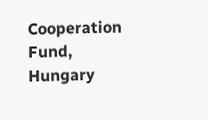Cooperation Fund, Hungary